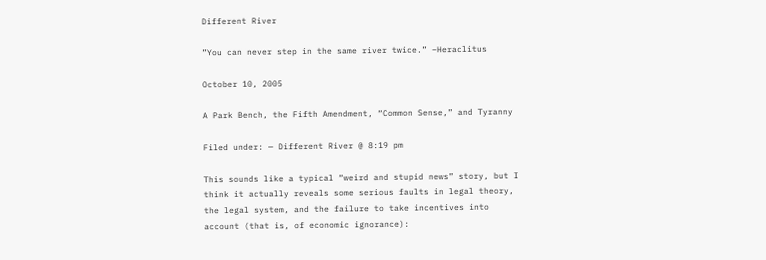Different River

”You can never step in the same river twice.” –Heraclitus

October 10, 2005

A Park Bench, the Fifth Amendment, “Common Sense,” and Tyranny

Filed under: — Different River @ 8:19 pm

This sounds like a typical “weird and stupid news” story, but I think it actually reveals some serious faults in legal theory, the legal system, and the failure to take incentives into account (that is, of economic ignorance):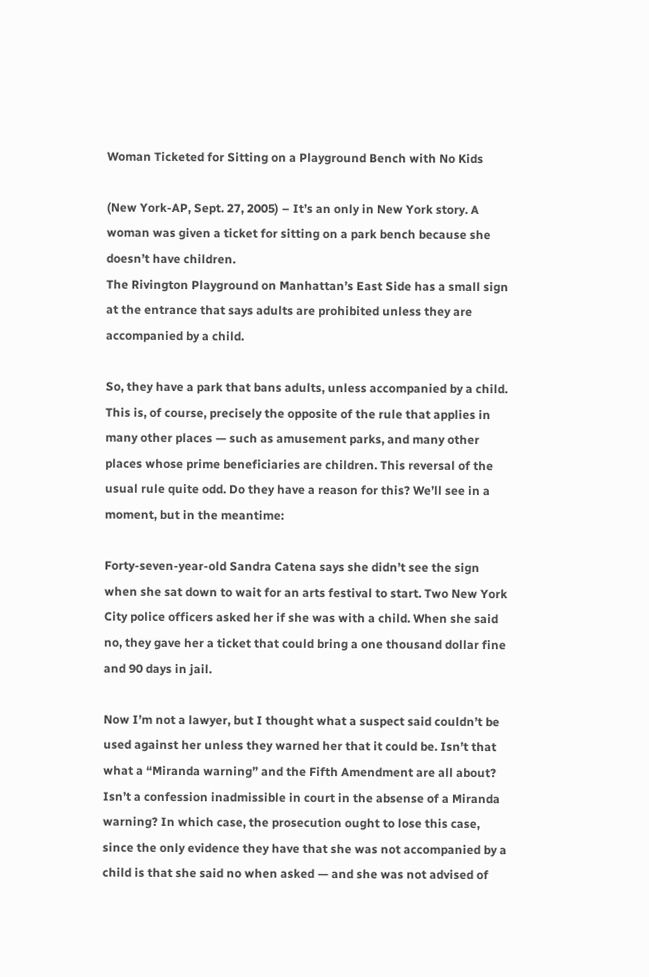Woman Ticketed for Sitting on a Playground Bench with No Kids

(New York-AP, Sept. 27, 2005) – It’s an only in New York story. A woman was given a ticket for sitting on a park bench because she doesn’t have children.
The Rivington Playground on Manhattan’s East Side has a small sign at the entrance that says adults are prohibited unless they are accompanied by a child.

So, they have a park that bans adults, unless accompanied by a child. This is, of course, precisely the opposite of the rule that applies in many other places — such as amusement parks, and many other places whose prime beneficiaries are children. This reversal of the usual rule quite odd. Do they have a reason for this? We’ll see in a moment, but in the meantime:

Forty-seven-year-old Sandra Catena says she didn’t see the sign when she sat down to wait for an arts festival to start. Two New York City police officers asked her if she was with a child. When she said no, they gave her a ticket that could bring a one thousand dollar fine and 90 days in jail.

Now I’m not a lawyer, but I thought what a suspect said couldn’t be used against her unless they warned her that it could be. Isn’t that what a “Miranda warning” and the Fifth Amendment are all about? Isn’t a confession inadmissible in court in the absense of a Miranda warning? In which case, the prosecution ought to lose this case, since the only evidence they have that she was not accompanied by a child is that she said no when asked — and she was not advised of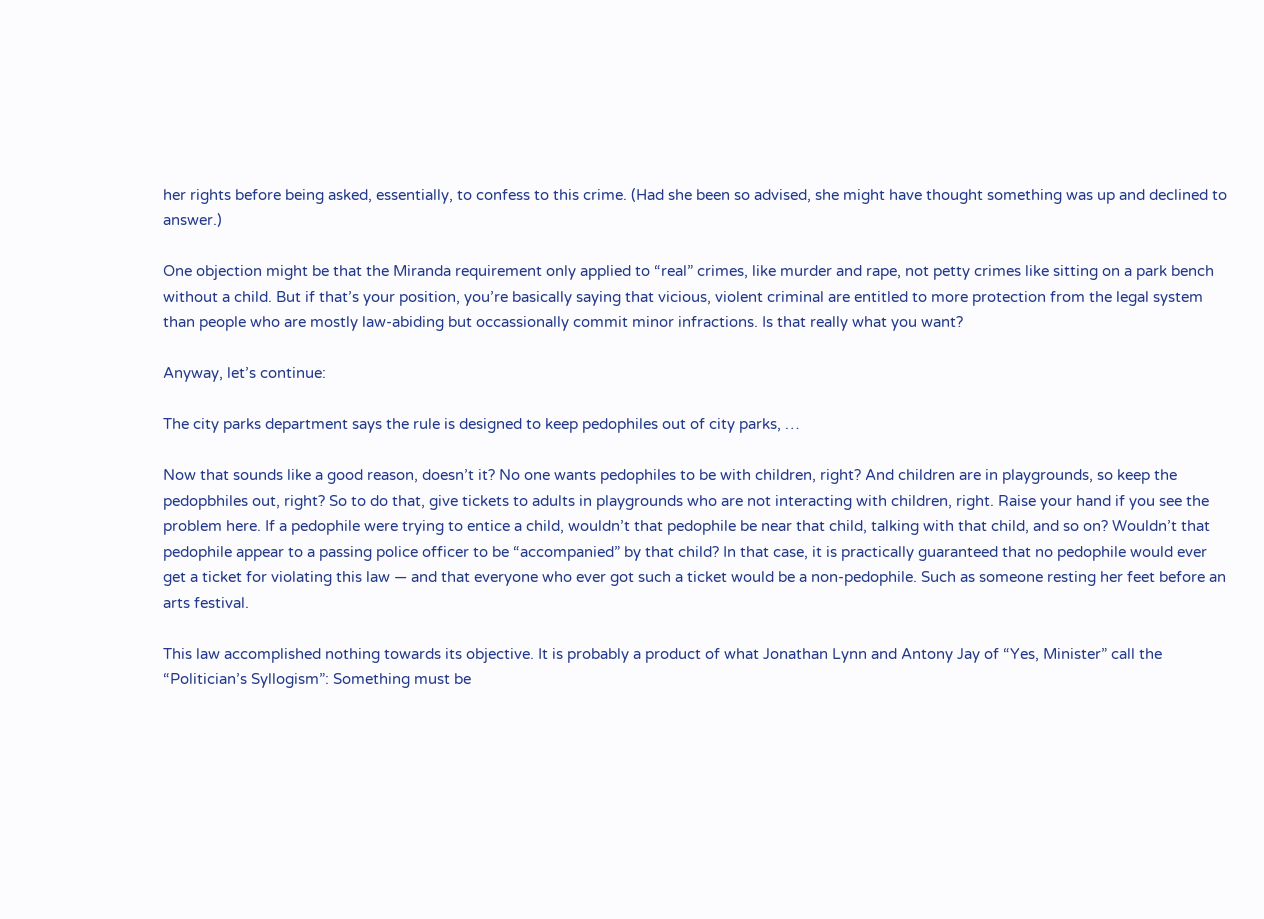her rights before being asked, essentially, to confess to this crime. (Had she been so advised, she might have thought something was up and declined to answer.)

One objection might be that the Miranda requirement only applied to “real” crimes, like murder and rape, not petty crimes like sitting on a park bench without a child. But if that’s your position, you’re basically saying that vicious, violent criminal are entitled to more protection from the legal system than people who are mostly law-abiding but occassionally commit minor infractions. Is that really what you want?

Anyway, let’s continue:

The city parks department says the rule is designed to keep pedophiles out of city parks, …

Now that sounds like a good reason, doesn’t it? No one wants pedophiles to be with children, right? And children are in playgrounds, so keep the pedopbhiles out, right? So to do that, give tickets to adults in playgrounds who are not interacting with children, right. Raise your hand if you see the problem here. If a pedophile were trying to entice a child, wouldn’t that pedophile be near that child, talking with that child, and so on? Wouldn’t that pedophile appear to a passing police officer to be “accompanied” by that child? In that case, it is practically guaranteed that no pedophile would ever get a ticket for violating this law — and that everyone who ever got such a ticket would be a non-pedophile. Such as someone resting her feet before an arts festival.

This law accomplished nothing towards its objective. It is probably a product of what Jonathan Lynn and Antony Jay of “Yes, Minister” call the “Politician’s Syllogism”: Something must be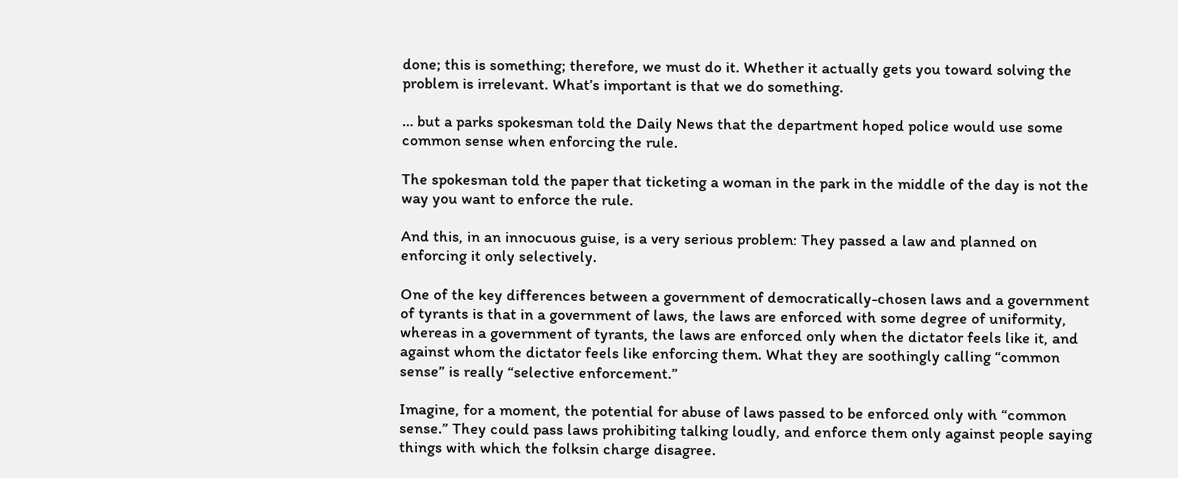done; this is something; therefore, we must do it. Whether it actually gets you toward solving the problem is irrelevant. What’s important is that we do something.

… but a parks spokesman told the Daily News that the department hoped police would use some common sense when enforcing the rule.

The spokesman told the paper that ticketing a woman in the park in the middle of the day is not the way you want to enforce the rule.

And this, in an innocuous guise, is a very serious problem: They passed a law and planned on enforcing it only selectively.

One of the key differences between a government of democratically-chosen laws and a government of tyrants is that in a government of laws, the laws are enforced with some degree of uniformity, whereas in a government of tyrants, the laws are enforced only when the dictator feels like it, and against whom the dictator feels like enforcing them. What they are soothingly calling “common sense” is really “selective enforcement.”

Imagine, for a moment, the potential for abuse of laws passed to be enforced only with “common sense.” They could pass laws prohibiting talking loudly, and enforce them only against people saying things with which the folksin charge disagree.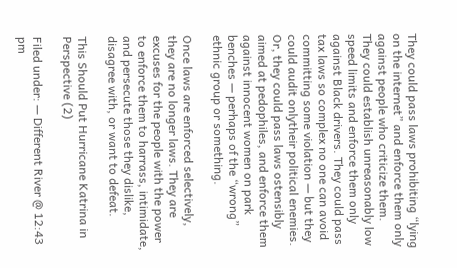They could pass laws prohibiting “lying on the internet” and enforce them only against people who criticize them. They could establish unreasonably low speed limits and enforce them only against Black drivers. They could pass tax laws so complex no one can avoid committing some violation — but they could audit onlytheir political enemies. Or, they could pass laws ostensibly aimed at pedophiles, and enforce them against innocent women on park benches — perhaps of the “wrong” ethnic group or something.

Once laws are enforced selectively, they are no longer laws. They are excuses for the people with the power to enforce them to harrass, intimidate, and persecute those they dislike, disagree with, or want to defeat.

This Should Put Hurricane Katrina in Perspective (2)

Filed under: — Different River @ 12:43 pm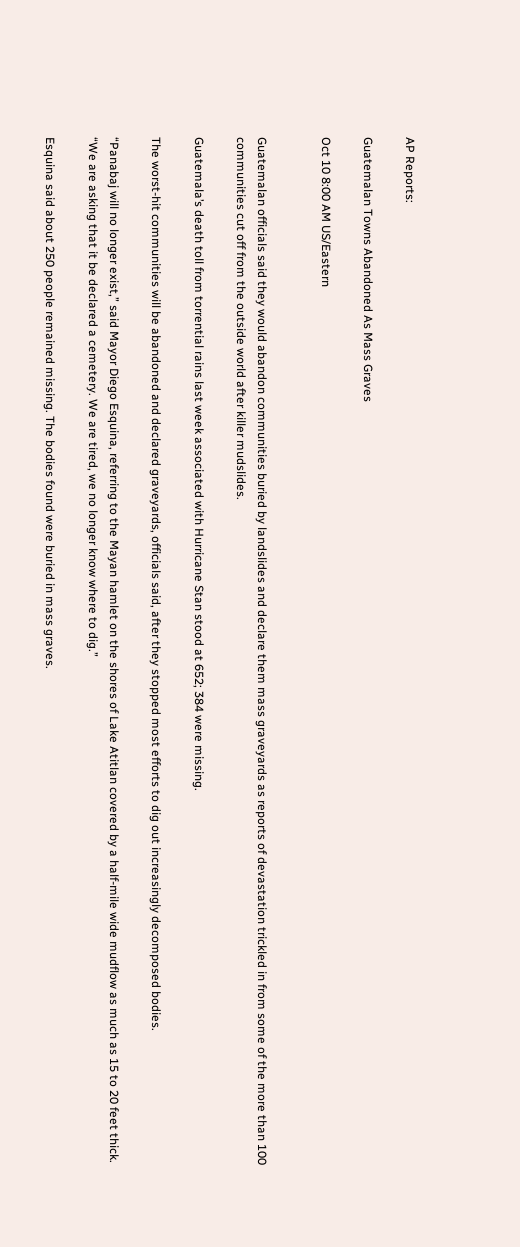AP Reports:

Guatemalan Towns Abandoned As Mass Graves

Oct 10 8:00 AM US/Eastern


Guatemalan officials said they would abandon communities buried by landslides and declare them mass graveyards as reports of devastation trickled in from some of the more than 100 communities cut off from the outside world after killer mudslides.

Guatemala’s death toll from torrential rains last week associated with Hurricane Stan stood at 652; 384 were missing.

The worst-hit communities will be abandoned and declared graveyards, officials said, after they stopped most efforts to dig out increasingly decomposed bodies.

“Panabaj will no longer exist,” said Mayor Diego Esquina, referring to the Mayan hamlet on the shores of Lake Atitlan covered by a half-mile wide mudflow as much as 15 to 20 feet thick. “We are asking that it be declared a cemetery. We are tired, we no longer know where to dig.”

Esquina said about 250 people remained missing. The bodies found were buried in mass graves.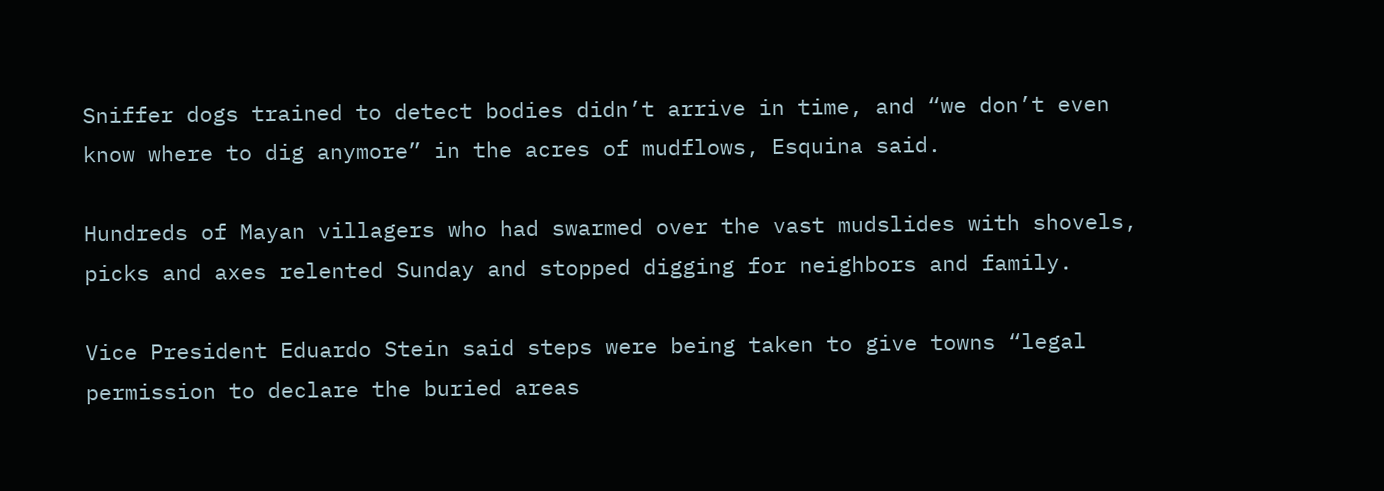Sniffer dogs trained to detect bodies didn’t arrive in time, and “we don’t even know where to dig anymore” in the acres of mudflows, Esquina said.

Hundreds of Mayan villagers who had swarmed over the vast mudslides with shovels, picks and axes relented Sunday and stopped digging for neighbors and family.

Vice President Eduardo Stein said steps were being taken to give towns “legal permission to declare the buried areas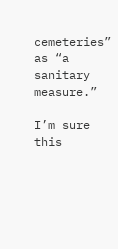cemeteries” as “a sanitary measure.”

I’m sure this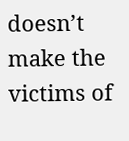doesn’t make the victims of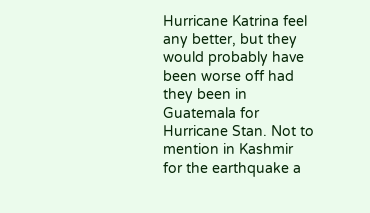Hurricane Katrina feel any better, but they would probably have been worse off had they been in Guatemala for Hurricane Stan. Not to mention in Kashmir for the earthquake a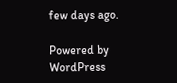few days ago.

Powered by WordPress